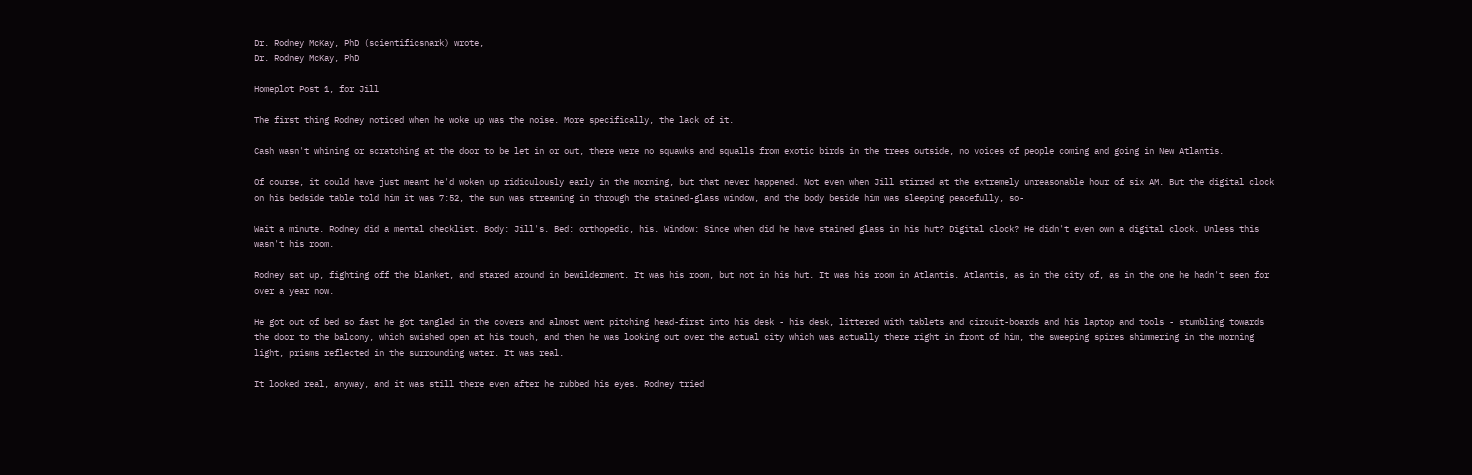Dr. Rodney McKay, PhD (scientificsnark) wrote,
Dr. Rodney McKay, PhD

Homeplot Post 1, for Jill

The first thing Rodney noticed when he woke up was the noise. More specifically, the lack of it.

Cash wasn't whining or scratching at the door to be let in or out, there were no squawks and squalls from exotic birds in the trees outside, no voices of people coming and going in New Atlantis.

Of course, it could have just meant he'd woken up ridiculously early in the morning, but that never happened. Not even when Jill stirred at the extremely unreasonable hour of six AM. But the digital clock on his bedside table told him it was 7:52, the sun was streaming in through the stained-glass window, and the body beside him was sleeping peacefully, so-

Wait a minute. Rodney did a mental checklist. Body: Jill's. Bed: orthopedic, his. Window: Since when did he have stained glass in his hut? Digital clock? He didn't even own a digital clock. Unless this wasn't his room.

Rodney sat up, fighting off the blanket, and stared around in bewilderment. It was his room, but not in his hut. It was his room in Atlantis. Atlantis, as in the city of, as in the one he hadn't seen for over a year now.

He got out of bed so fast he got tangled in the covers and almost went pitching head-first into his desk - his desk, littered with tablets and circuit-boards and his laptop and tools - stumbling towards the door to the balcony, which swished open at his touch, and then he was looking out over the actual city which was actually there right in front of him, the sweeping spires shimmering in the morning light, prisms reflected in the surrounding water. It was real.

It looked real, anyway, and it was still there even after he rubbed his eyes. Rodney tried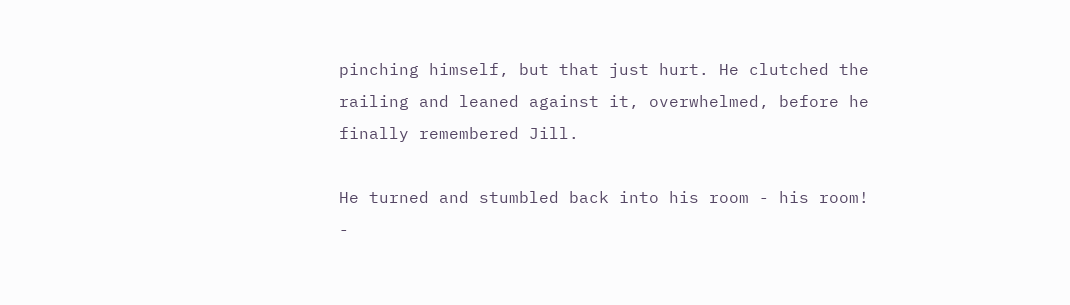pinching himself, but that just hurt. He clutched the railing and leaned against it, overwhelmed, before he finally remembered Jill.

He turned and stumbled back into his room - his room! -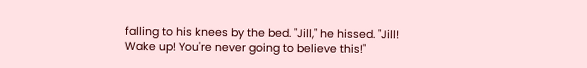falling to his knees by the bed. "Jill," he hissed. "Jill! Wake up! You're never going to believe this!"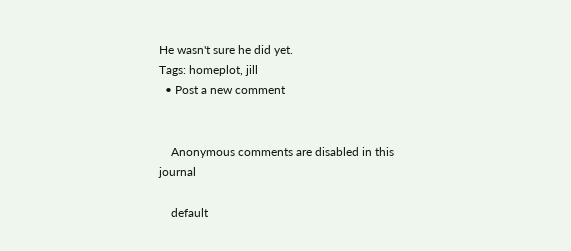He wasn't sure he did yet.
Tags: homeplot, jill
  • Post a new comment


    Anonymous comments are disabled in this journal

    default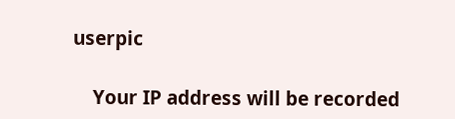userpic

    Your IP address will be recorded